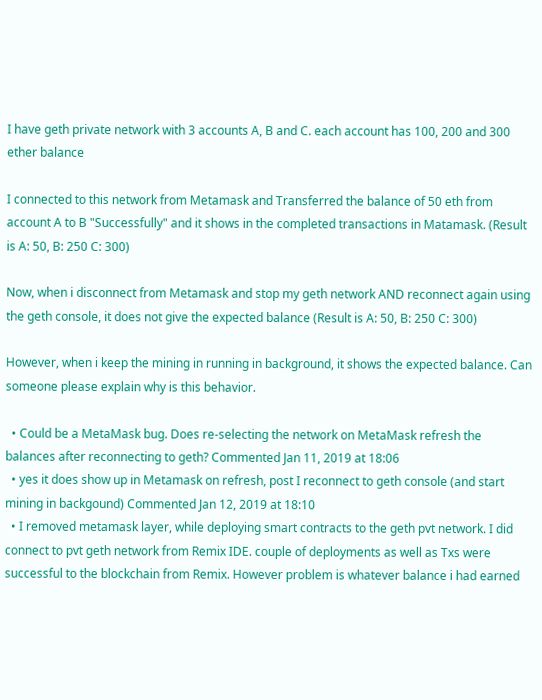I have geth private network with 3 accounts A, B and C. each account has 100, 200 and 300 ether balance

I connected to this network from Metamask and Transferred the balance of 50 eth from account A to B "Successfully" and it shows in the completed transactions in Matamask. (Result is A: 50, B: 250 C: 300)

Now, when i disconnect from Metamask and stop my geth network AND reconnect again using the geth console, it does not give the expected balance (Result is A: 50, B: 250 C: 300)

However, when i keep the mining in running in background, it shows the expected balance. Can someone please explain why is this behavior.

  • Could be a MetaMask bug. Does re-selecting the network on MetaMask refresh the balances after reconnecting to geth? Commented Jan 11, 2019 at 18:06
  • yes it does show up in Metamask on refresh, post I reconnect to geth console (and start mining in backgound) Commented Jan 12, 2019 at 18:10
  • I removed metamask layer, while deploying smart contracts to the geth pvt network. I did connect to pvt geth network from Remix IDE. couple of deployments as well as Txs were successful to the blockchain from Remix. However problem is whatever balance i had earned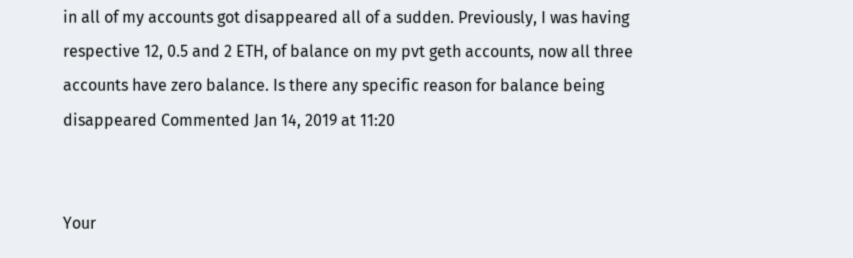in all of my accounts got disappeared all of a sudden. Previously, I was having respective 12, 0.5 and 2 ETH, of balance on my pvt geth accounts, now all three accounts have zero balance. Is there any specific reason for balance being disappeared Commented Jan 14, 2019 at 11:20


Your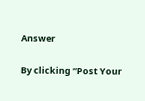Answer

By clicking “Post Your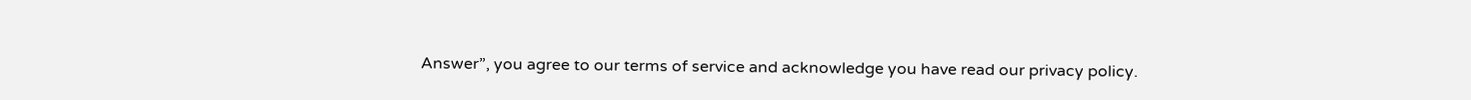Answer”, you agree to our terms of service and acknowledge you have read our privacy policy.